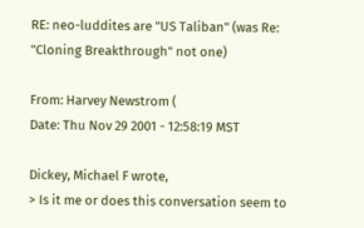RE: neo-luddites are "US Taliban" (was Re: "Cloning Breakthrough" not one)

From: Harvey Newstrom (
Date: Thu Nov 29 2001 - 12:58:19 MST

Dickey, Michael F wrote,
> Is it me or does this conversation seem to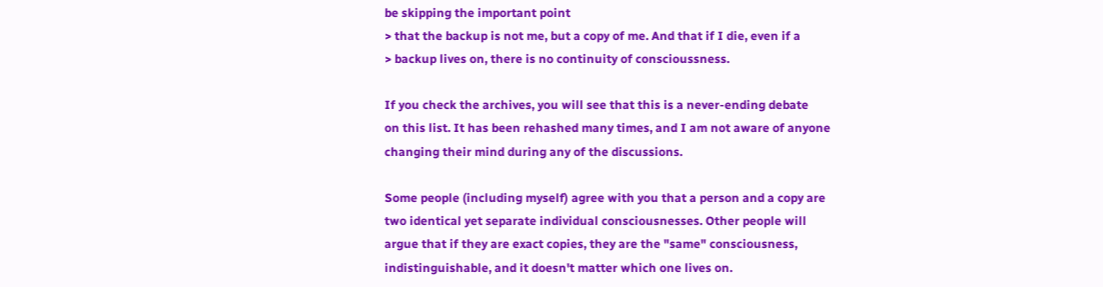be skipping the important point
> that the backup is not me, but a copy of me. And that if I die, even if a
> backup lives on, there is no continuity of conscioussness.

If you check the archives, you will see that this is a never-ending debate
on this list. It has been rehashed many times, and I am not aware of anyone
changing their mind during any of the discussions.

Some people (including myself) agree with you that a person and a copy are
two identical yet separate individual consciousnesses. Other people will
argue that if they are exact copies, they are the "same" consciousness,
indistinguishable, and it doesn't matter which one lives on.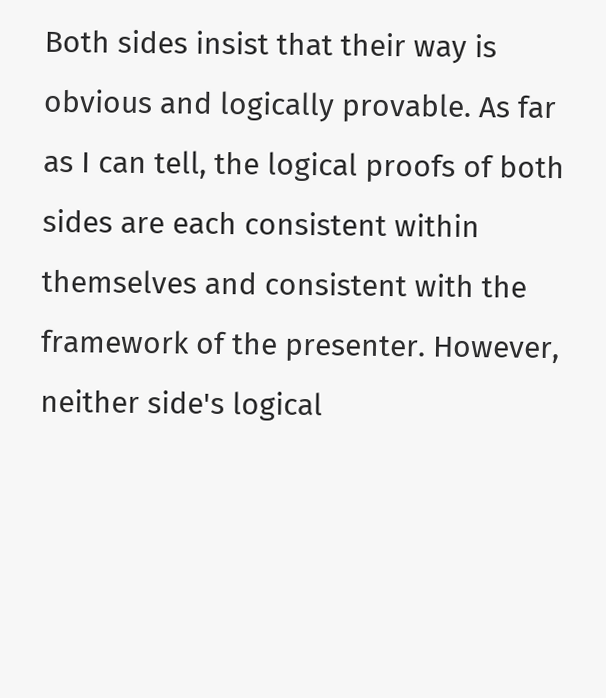Both sides insist that their way is obvious and logically provable. As far
as I can tell, the logical proofs of both sides are each consistent within
themselves and consistent with the framework of the presenter. However,
neither side's logical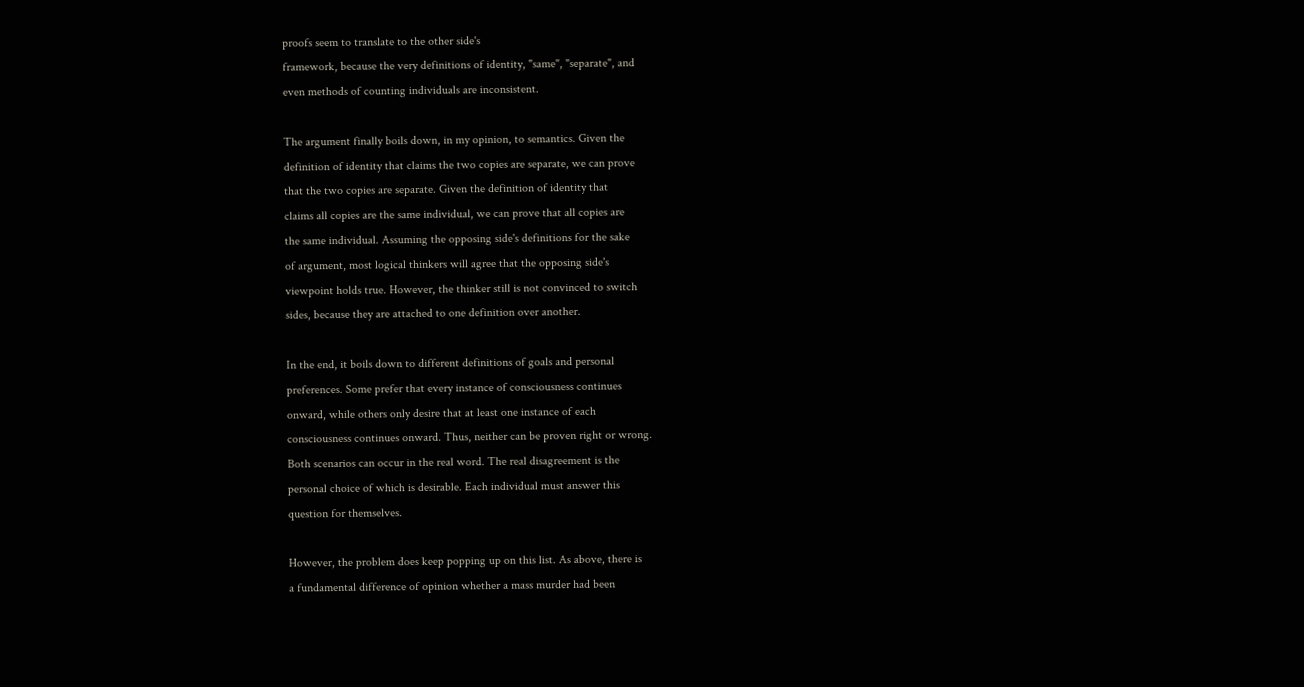proofs seem to translate to the other side's
framework, because the very definitions of identity, "same", "separate", and
even methods of counting individuals are inconsistent.

The argument finally boils down, in my opinion, to semantics. Given the
definition of identity that claims the two copies are separate, we can prove
that the two copies are separate. Given the definition of identity that
claims all copies are the same individual, we can prove that all copies are
the same individual. Assuming the opposing side's definitions for the sake
of argument, most logical thinkers will agree that the opposing side's
viewpoint holds true. However, the thinker still is not convinced to switch
sides, because they are attached to one definition over another.

In the end, it boils down to different definitions of goals and personal
preferences. Some prefer that every instance of consciousness continues
onward, while others only desire that at least one instance of each
consciousness continues onward. Thus, neither can be proven right or wrong.
Both scenarios can occur in the real word. The real disagreement is the
personal choice of which is desirable. Each individual must answer this
question for themselves.

However, the problem does keep popping up on this list. As above, there is
a fundamental difference of opinion whether a mass murder had been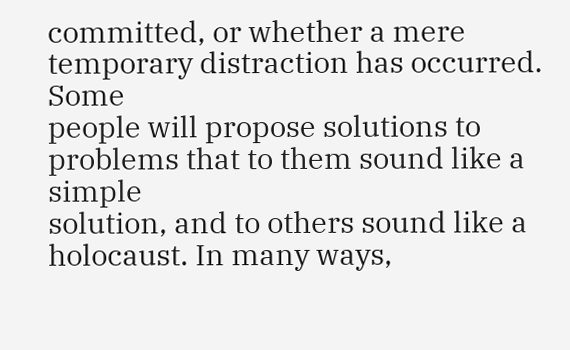committed, or whether a mere temporary distraction has occurred. Some
people will propose solutions to problems that to them sound like a simple
solution, and to others sound like a holocaust. In many ways,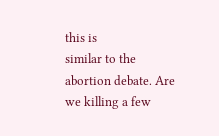this is
similar to the abortion debate. Are we killing a few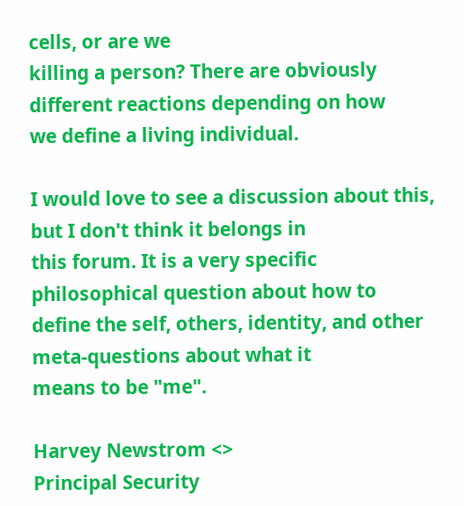cells, or are we
killing a person? There are obviously different reactions depending on how
we define a living individual.

I would love to see a discussion about this, but I don't think it belongs in
this forum. It is a very specific philosophical question about how to
define the self, others, identity, and other meta-questions about what it
means to be "me".

Harvey Newstrom <>
Principal Security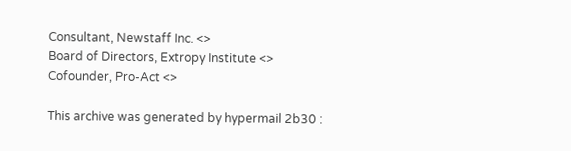Consultant, Newstaff Inc. <>
Board of Directors, Extropy Institute <>
Cofounder, Pro-Act <>

This archive was generated by hypermail 2b30 :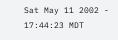Sat May 11 2002 - 17:44:23 MDT